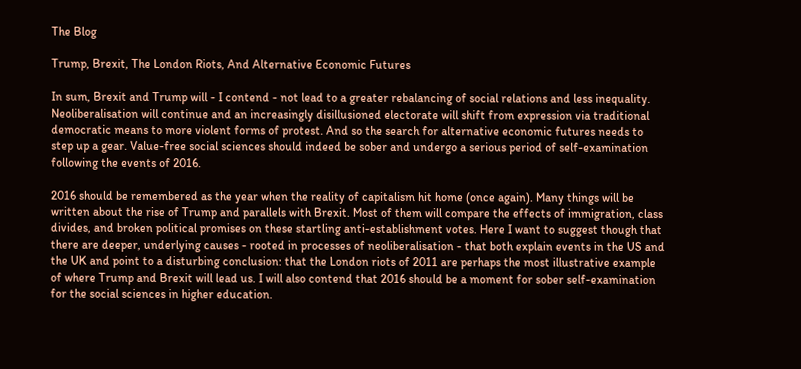The Blog

Trump, Brexit, The London Riots, And Alternative Economic Futures

In sum, Brexit and Trump will - I contend - not lead to a greater rebalancing of social relations and less inequality. Neoliberalisation will continue and an increasingly disillusioned electorate will shift from expression via traditional democratic means to more violent forms of protest. And so the search for alternative economic futures needs to step up a gear. Value-free social sciences should indeed be sober and undergo a serious period of self-examination following the events of 2016.

2016 should be remembered as the year when the reality of capitalism hit home (once again). Many things will be written about the rise of Trump and parallels with Brexit. Most of them will compare the effects of immigration, class divides, and broken political promises on these startling anti-establishment votes. Here I want to suggest though that there are deeper, underlying causes - rooted in processes of neoliberalisation - that both explain events in the US and the UK and point to a disturbing conclusion: that the London riots of 2011 are perhaps the most illustrative example of where Trump and Brexit will lead us. I will also contend that 2016 should be a moment for sober self-examination for the social sciences in higher education.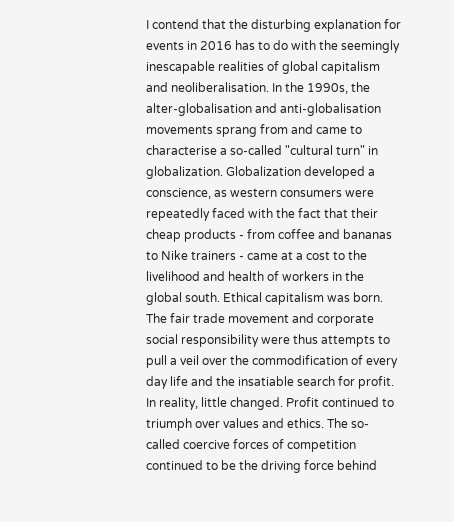I contend that the disturbing explanation for events in 2016 has to do with the seemingly inescapable realities of global capitalism and neoliberalisation. In the 1990s, the alter-globalisation and anti-globalisation movements sprang from and came to characterise a so-called "cultural turn" in globalization. Globalization developed a conscience, as western consumers were repeatedly faced with the fact that their cheap products - from coffee and bananas to Nike trainers - came at a cost to the livelihood and health of workers in the global south. Ethical capitalism was born. The fair trade movement and corporate social responsibility were thus attempts to pull a veil over the commodification of every day life and the insatiable search for profit. In reality, little changed. Profit continued to triumph over values and ethics. The so-called coercive forces of competition continued to be the driving force behind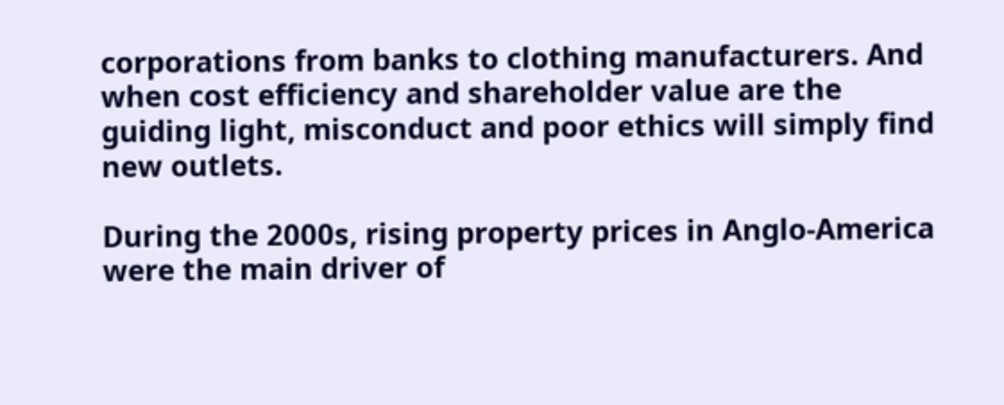corporations from banks to clothing manufacturers. And when cost efficiency and shareholder value are the guiding light, misconduct and poor ethics will simply find new outlets.

During the 2000s, rising property prices in Anglo-America were the main driver of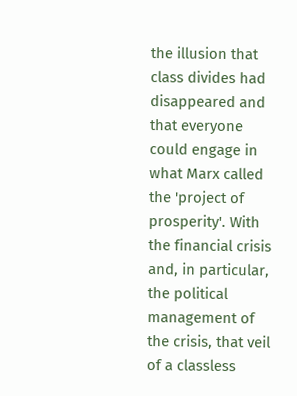the illusion that class divides had disappeared and that everyone could engage in what Marx called the 'project of prosperity'. With the financial crisis and, in particular, the political management of the crisis, that veil of a classless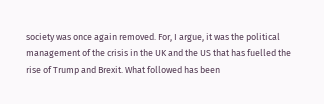society was once again removed. For, I argue, it was the political management of the crisis in the UK and the US that has fuelled the rise of Trump and Brexit. What followed has been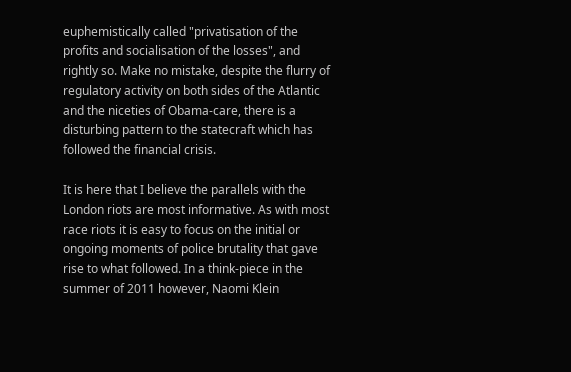euphemistically called "privatisation of the profits and socialisation of the losses", and rightly so. Make no mistake, despite the flurry of regulatory activity on both sides of the Atlantic and the niceties of Obama-care, there is a disturbing pattern to the statecraft which has followed the financial crisis.

It is here that I believe the parallels with the London riots are most informative. As with most race riots it is easy to focus on the initial or ongoing moments of police brutality that gave rise to what followed. In a think-piece in the summer of 2011 however, Naomi Klein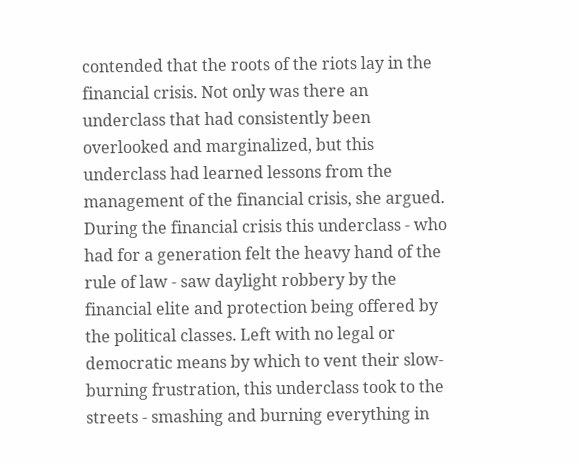contended that the roots of the riots lay in the financial crisis. Not only was there an underclass that had consistently been overlooked and marginalized, but this underclass had learned lessons from the management of the financial crisis, she argued. During the financial crisis this underclass - who had for a generation felt the heavy hand of the rule of law - saw daylight robbery by the financial elite and protection being offered by the political classes. Left with no legal or democratic means by which to vent their slow-burning frustration, this underclass took to the streets - smashing and burning everything in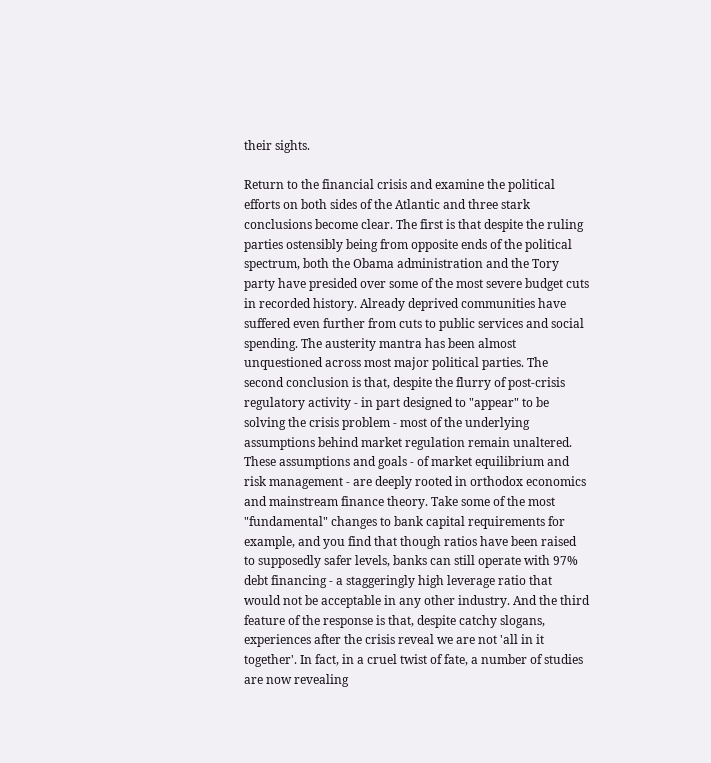their sights.

Return to the financial crisis and examine the political efforts on both sides of the Atlantic and three stark conclusions become clear. The first is that despite the ruling parties ostensibly being from opposite ends of the political spectrum, both the Obama administration and the Tory party have presided over some of the most severe budget cuts in recorded history. Already deprived communities have suffered even further from cuts to public services and social spending. The austerity mantra has been almost unquestioned across most major political parties. The second conclusion is that, despite the flurry of post-crisis regulatory activity - in part designed to "appear" to be solving the crisis problem - most of the underlying assumptions behind market regulation remain unaltered. These assumptions and goals - of market equilibrium and risk management - are deeply rooted in orthodox economics and mainstream finance theory. Take some of the most "fundamental" changes to bank capital requirements for example, and you find that though ratios have been raised to supposedly safer levels, banks can still operate with 97% debt financing - a staggeringly high leverage ratio that would not be acceptable in any other industry. And the third feature of the response is that, despite catchy slogans, experiences after the crisis reveal we are not 'all in it together'. In fact, in a cruel twist of fate, a number of studies are now revealing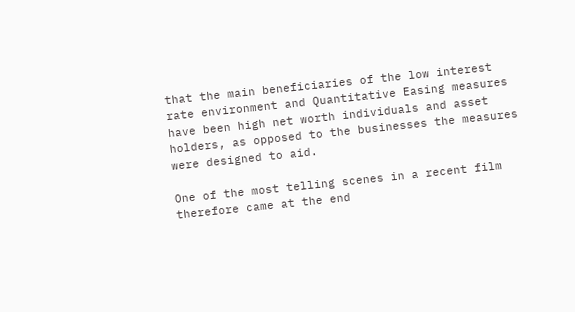that the main beneficiaries of the low interest rate environment and Quantitative Easing measures have been high net worth individuals and asset holders, as opposed to the businesses the measures were designed to aid.

One of the most telling scenes in a recent film therefore came at the end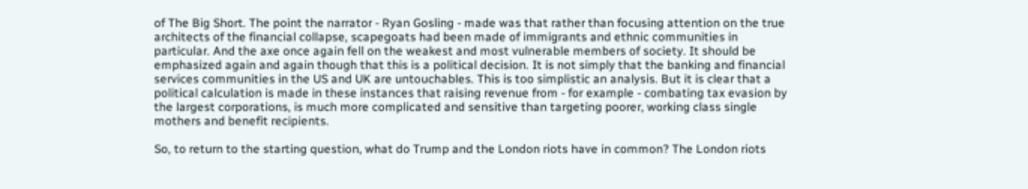of The Big Short. The point the narrator - Ryan Gosling - made was that rather than focusing attention on the true architects of the financial collapse, scapegoats had been made of immigrants and ethnic communities in particular. And the axe once again fell on the weakest and most vulnerable members of society. It should be emphasized again and again though that this is a political decision. It is not simply that the banking and financial services communities in the US and UK are untouchables. This is too simplistic an analysis. But it is clear that a political calculation is made in these instances that raising revenue from - for example - combating tax evasion by the largest corporations, is much more complicated and sensitive than targeting poorer, working class single mothers and benefit recipients.

So, to return to the starting question, what do Trump and the London riots have in common? The London riots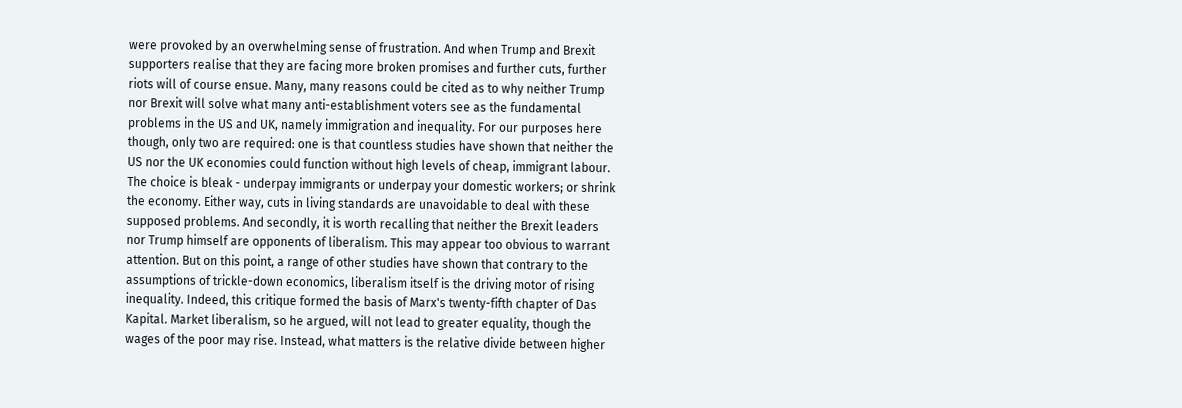were provoked by an overwhelming sense of frustration. And when Trump and Brexit supporters realise that they are facing more broken promises and further cuts, further riots will of course ensue. Many, many reasons could be cited as to why neither Trump nor Brexit will solve what many anti-establishment voters see as the fundamental problems in the US and UK, namely immigration and inequality. For our purposes here though, only two are required: one is that countless studies have shown that neither the US nor the UK economies could function without high levels of cheap, immigrant labour. The choice is bleak - underpay immigrants or underpay your domestic workers; or shrink the economy. Either way, cuts in living standards are unavoidable to deal with these supposed problems. And secondly, it is worth recalling that neither the Brexit leaders nor Trump himself are opponents of liberalism. This may appear too obvious to warrant attention. But on this point, a range of other studies have shown that contrary to the assumptions of trickle-down economics, liberalism itself is the driving motor of rising inequality. Indeed, this critique formed the basis of Marx's twenty-fifth chapter of Das Kapital. Market liberalism, so he argued, will not lead to greater equality, though the wages of the poor may rise. Instead, what matters is the relative divide between higher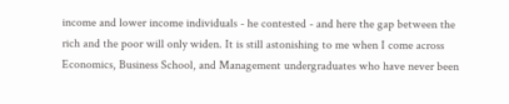income and lower income individuals - he contested - and here the gap between the rich and the poor will only widen. It is still astonishing to me when I come across Economics, Business School, and Management undergraduates who have never been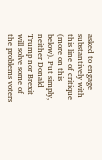asked to engage substantively with this line of critique (more on this below). Put simply, neither Donald Trump nor Brexit will solve some of the problems voters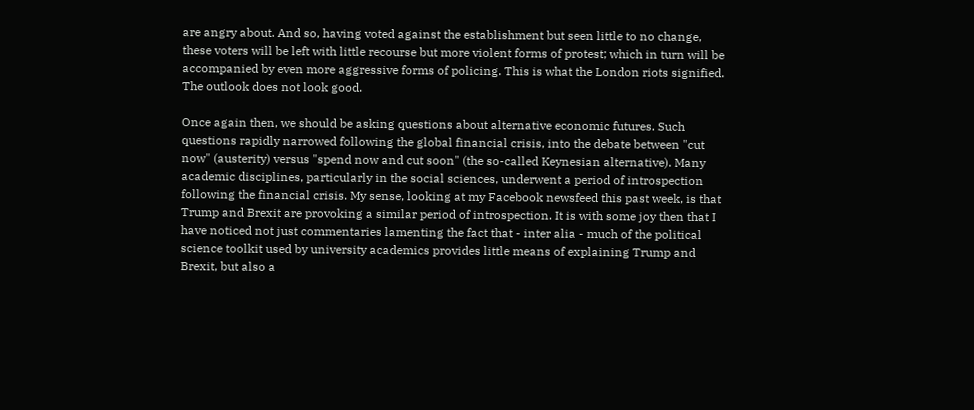are angry about. And so, having voted against the establishment but seen little to no change, these voters will be left with little recourse but more violent forms of protest; which in turn will be accompanied by even more aggressive forms of policing. This is what the London riots signified. The outlook does not look good.

Once again then, we should be asking questions about alternative economic futures. Such questions rapidly narrowed following the global financial crisis, into the debate between "cut now" (austerity) versus "spend now and cut soon" (the so-called Keynesian alternative). Many academic disciplines, particularly in the social sciences, underwent a period of introspection following the financial crisis. My sense, looking at my Facebook newsfeed this past week, is that Trump and Brexit are provoking a similar period of introspection. It is with some joy then that I have noticed not just commentaries lamenting the fact that - inter alia - much of the political science toolkit used by university academics provides little means of explaining Trump and Brexit, but also a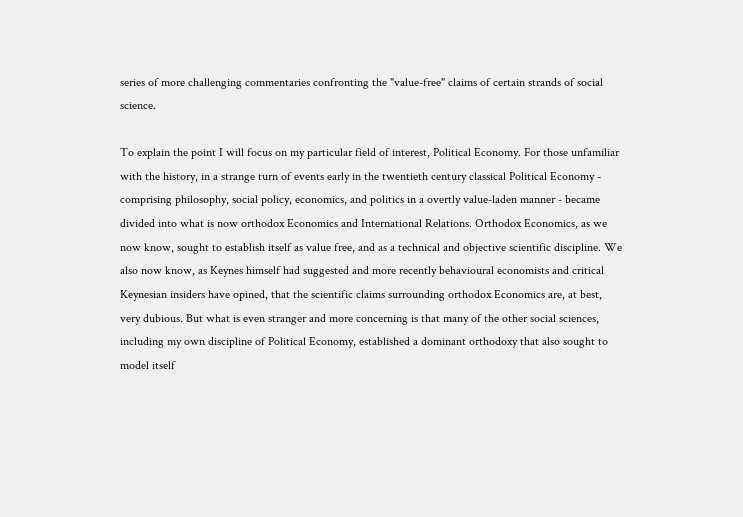series of more challenging commentaries confronting the "value-free" claims of certain strands of social science.

To explain the point I will focus on my particular field of interest, Political Economy. For those unfamiliar with the history, in a strange turn of events early in the twentieth century classical Political Economy - comprising philosophy, social policy, economics, and politics in a overtly value-laden manner - became divided into what is now orthodox Economics and International Relations. Orthodox Economics, as we now know, sought to establish itself as value free, and as a technical and objective scientific discipline. We also now know, as Keynes himself had suggested and more recently behavioural economists and critical Keynesian insiders have opined, that the scientific claims surrounding orthodox Economics are, at best, very dubious. But what is even stranger and more concerning is that many of the other social sciences, including my own discipline of Political Economy, established a dominant orthodoxy that also sought to model itself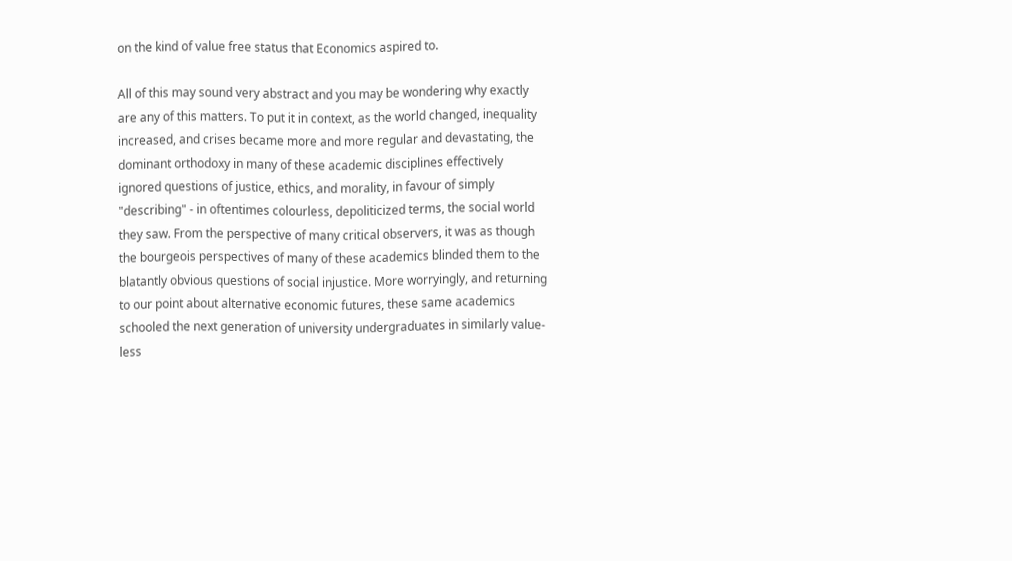on the kind of value free status that Economics aspired to.

All of this may sound very abstract and you may be wondering why exactly are any of this matters. To put it in context, as the world changed, inequality increased, and crises became more and more regular and devastating, the dominant orthodoxy in many of these academic disciplines effectively ignored questions of justice, ethics, and morality, in favour of simply "describing" - in oftentimes colourless, depoliticized terms, the social world they saw. From the perspective of many critical observers, it was as though the bourgeois perspectives of many of these academics blinded them to the blatantly obvious questions of social injustice. More worryingly, and returning to our point about alternative economic futures, these same academics schooled the next generation of university undergraduates in similarly value-less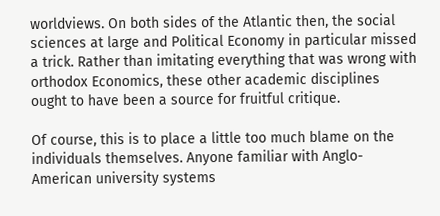worldviews. On both sides of the Atlantic then, the social sciences at large and Political Economy in particular missed a trick. Rather than imitating everything that was wrong with orthodox Economics, these other academic disciplines ought to have been a source for fruitful critique.

Of course, this is to place a little too much blame on the individuals themselves. Anyone familiar with Anglo-American university systems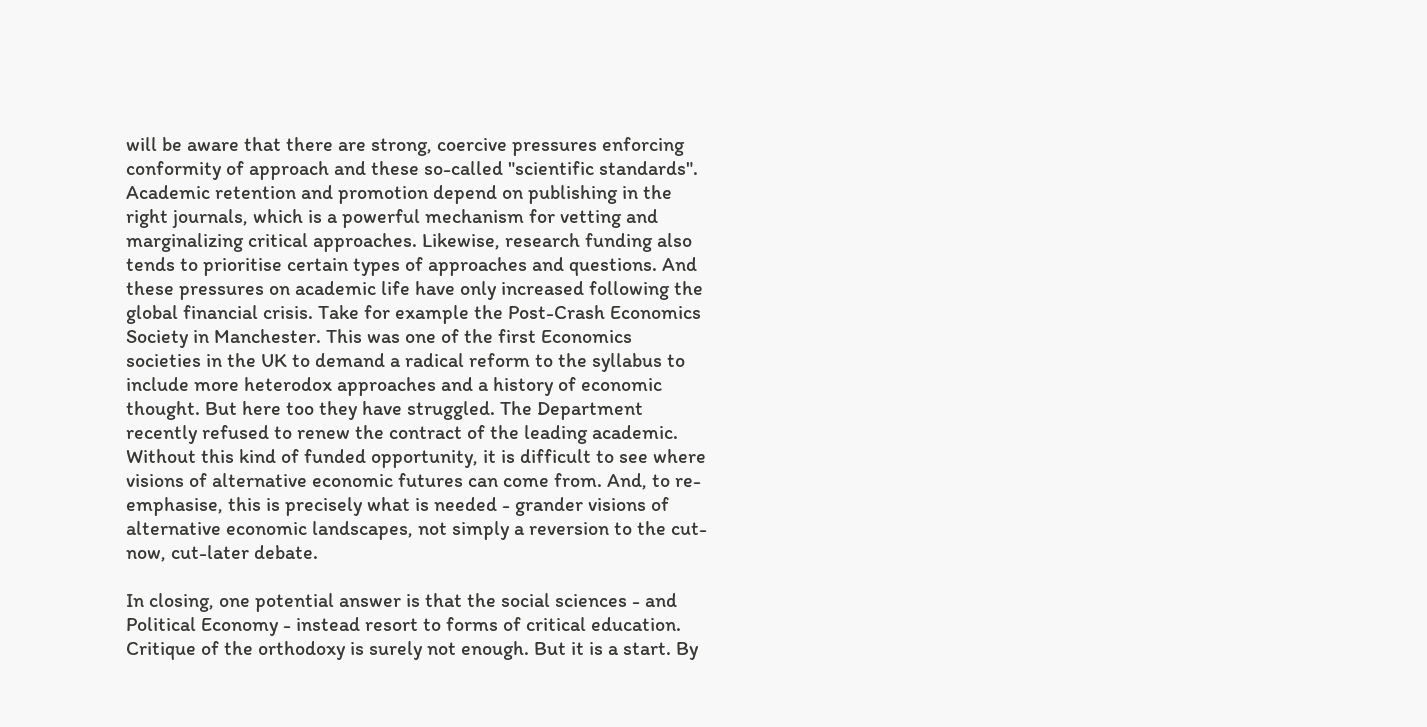will be aware that there are strong, coercive pressures enforcing conformity of approach and these so-called "scientific standards". Academic retention and promotion depend on publishing in the right journals, which is a powerful mechanism for vetting and marginalizing critical approaches. Likewise, research funding also tends to prioritise certain types of approaches and questions. And these pressures on academic life have only increased following the global financial crisis. Take for example the Post-Crash Economics Society in Manchester. This was one of the first Economics societies in the UK to demand a radical reform to the syllabus to include more heterodox approaches and a history of economic thought. But here too they have struggled. The Department recently refused to renew the contract of the leading academic. Without this kind of funded opportunity, it is difficult to see where visions of alternative economic futures can come from. And, to re-emphasise, this is precisely what is needed - grander visions of alternative economic landscapes, not simply a reversion to the cut-now, cut-later debate.

In closing, one potential answer is that the social sciences - and Political Economy - instead resort to forms of critical education. Critique of the orthodoxy is surely not enough. But it is a start. By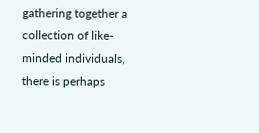gathering together a collection of like-minded individuals, there is perhaps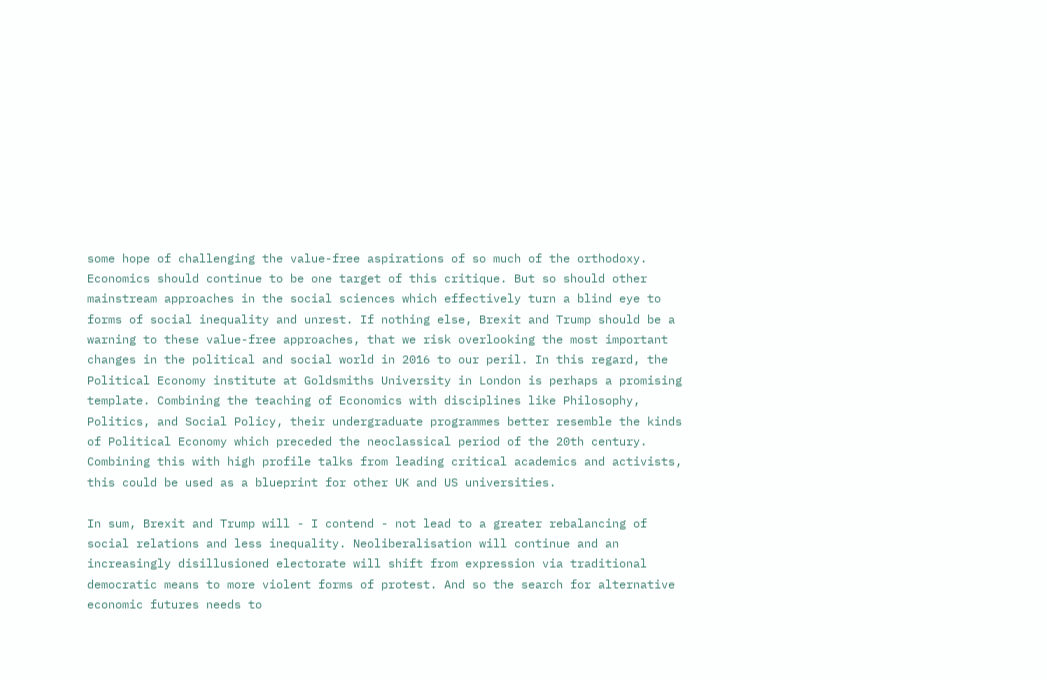some hope of challenging the value-free aspirations of so much of the orthodoxy. Economics should continue to be one target of this critique. But so should other mainstream approaches in the social sciences which effectively turn a blind eye to forms of social inequality and unrest. If nothing else, Brexit and Trump should be a warning to these value-free approaches, that we risk overlooking the most important changes in the political and social world in 2016 to our peril. In this regard, the Political Economy institute at Goldsmiths University in London is perhaps a promising template. Combining the teaching of Economics with disciplines like Philosophy, Politics, and Social Policy, their undergraduate programmes better resemble the kinds of Political Economy which preceded the neoclassical period of the 20th century. Combining this with high profile talks from leading critical academics and activists, this could be used as a blueprint for other UK and US universities.

In sum, Brexit and Trump will - I contend - not lead to a greater rebalancing of social relations and less inequality. Neoliberalisation will continue and an increasingly disillusioned electorate will shift from expression via traditional democratic means to more violent forms of protest. And so the search for alternative economic futures needs to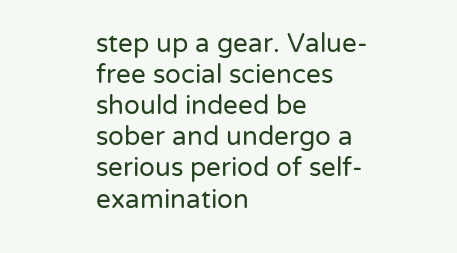step up a gear. Value-free social sciences should indeed be sober and undergo a serious period of self-examination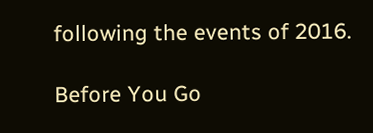following the events of 2016.

Before You Go